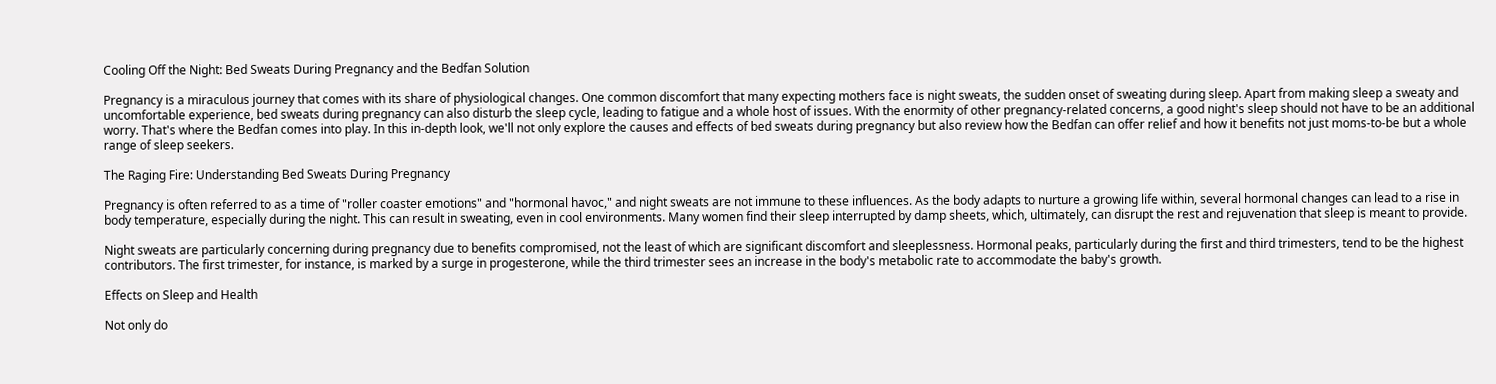Cooling Off the Night: Bed Sweats During Pregnancy and the Bedfan Solution

Pregnancy is a miraculous journey that comes with its share of physiological changes. One common discomfort that many expecting mothers face is night sweats, the sudden onset of sweating during sleep. Apart from making sleep a sweaty and uncomfortable experience, bed sweats during pregnancy can also disturb the sleep cycle, leading to fatigue and a whole host of issues. With the enormity of other pregnancy-related concerns, a good night's sleep should not have to be an additional worry. That's where the Bedfan comes into play. In this in-depth look, we'll not only explore the causes and effects of bed sweats during pregnancy but also review how the Bedfan can offer relief and how it benefits not just moms-to-be but a whole range of sleep seekers.

The Raging Fire: Understanding Bed Sweats During Pregnancy

Pregnancy is often referred to as a time of "roller coaster emotions" and "hormonal havoc," and night sweats are not immune to these influences. As the body adapts to nurture a growing life within, several hormonal changes can lead to a rise in body temperature, especially during the night. This can result in sweating, even in cool environments. Many women find their sleep interrupted by damp sheets, which, ultimately, can disrupt the rest and rejuvenation that sleep is meant to provide.

Night sweats are particularly concerning during pregnancy due to benefits compromised, not the least of which are significant discomfort and sleeplessness. Hormonal peaks, particularly during the first and third trimesters, tend to be the highest contributors. The first trimester, for instance, is marked by a surge in progesterone, while the third trimester sees an increase in the body's metabolic rate to accommodate the baby's growth.

Effects on Sleep and Health

Not only do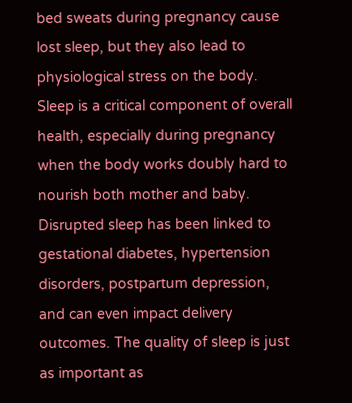bed sweats during pregnancy cause lost sleep, but they also lead to physiological stress on the body. Sleep is a critical component of overall health, especially during pregnancy when the body works doubly hard to nourish both mother and baby. Disrupted sleep has been linked to gestational diabetes, hypertension disorders, postpartum depression, and can even impact delivery outcomes. The quality of sleep is just as important as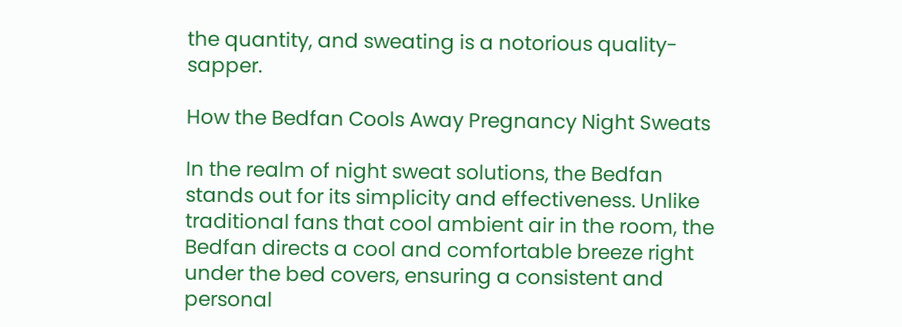the quantity, and sweating is a notorious quality-sapper.

How the Bedfan Cools Away Pregnancy Night Sweats

In the realm of night sweat solutions, the Bedfan stands out for its simplicity and effectiveness. Unlike traditional fans that cool ambient air in the room, the Bedfan directs a cool and comfortable breeze right under the bed covers, ensuring a consistent and personal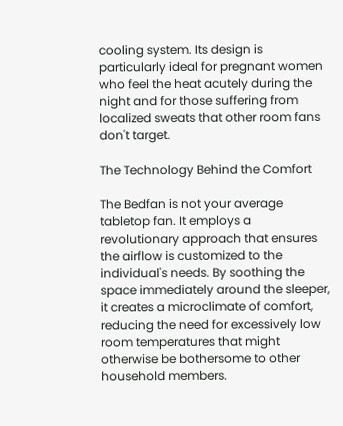cooling system. Its design is particularly ideal for pregnant women who feel the heat acutely during the night and for those suffering from localized sweats that other room fans don't target.

The Technology Behind the Comfort

The Bedfan is not your average tabletop fan. It employs a revolutionary approach that ensures the airflow is customized to the individual's needs. By soothing the space immediately around the sleeper, it creates a microclimate of comfort, reducing the need for excessively low room temperatures that might otherwise be bothersome to other household members.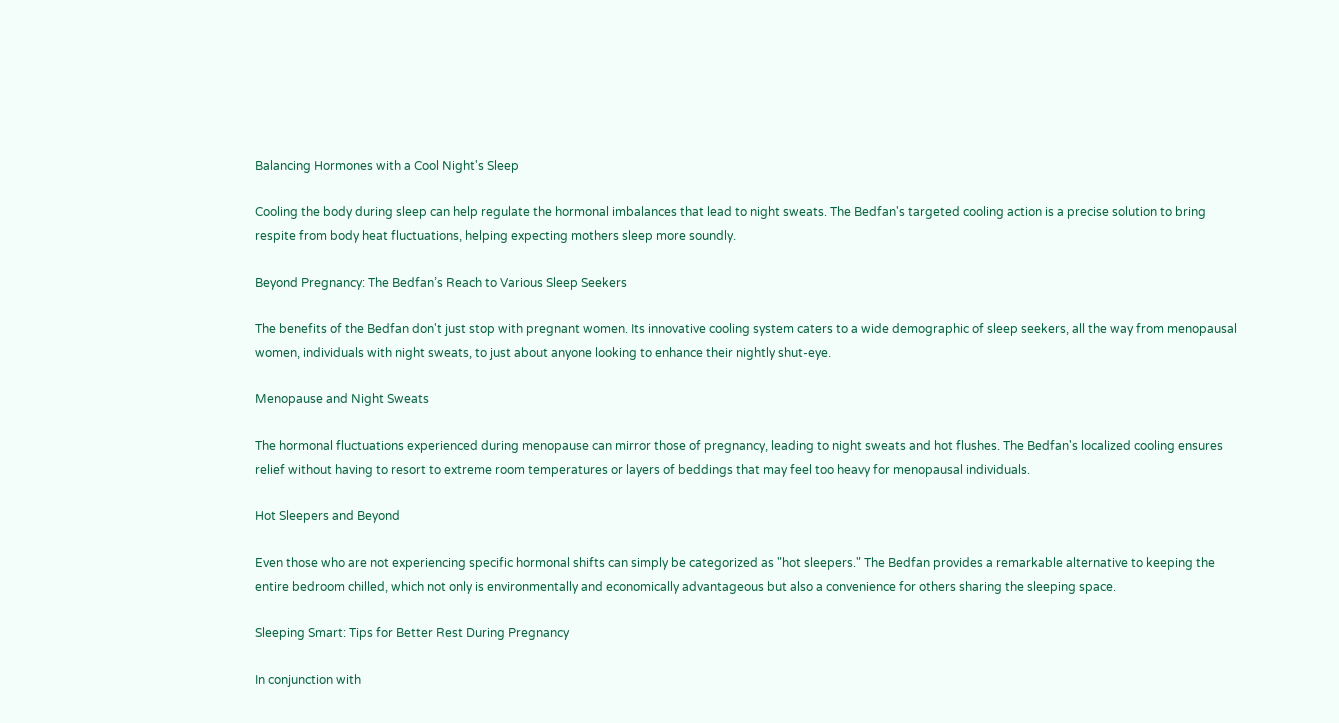Balancing Hormones with a Cool Night's Sleep

Cooling the body during sleep can help regulate the hormonal imbalances that lead to night sweats. The Bedfan's targeted cooling action is a precise solution to bring respite from body heat fluctuations, helping expecting mothers sleep more soundly.

Beyond Pregnancy: The Bedfan’s Reach to Various Sleep Seekers

The benefits of the Bedfan don't just stop with pregnant women. Its innovative cooling system caters to a wide demographic of sleep seekers, all the way from menopausal women, individuals with night sweats, to just about anyone looking to enhance their nightly shut-eye.

Menopause and Night Sweats

The hormonal fluctuations experienced during menopause can mirror those of pregnancy, leading to night sweats and hot flushes. The Bedfan's localized cooling ensures relief without having to resort to extreme room temperatures or layers of beddings that may feel too heavy for menopausal individuals.

Hot Sleepers and Beyond

Even those who are not experiencing specific hormonal shifts can simply be categorized as "hot sleepers." The Bedfan provides a remarkable alternative to keeping the entire bedroom chilled, which not only is environmentally and economically advantageous but also a convenience for others sharing the sleeping space.

Sleeping Smart: Tips for Better Rest During Pregnancy

In conjunction with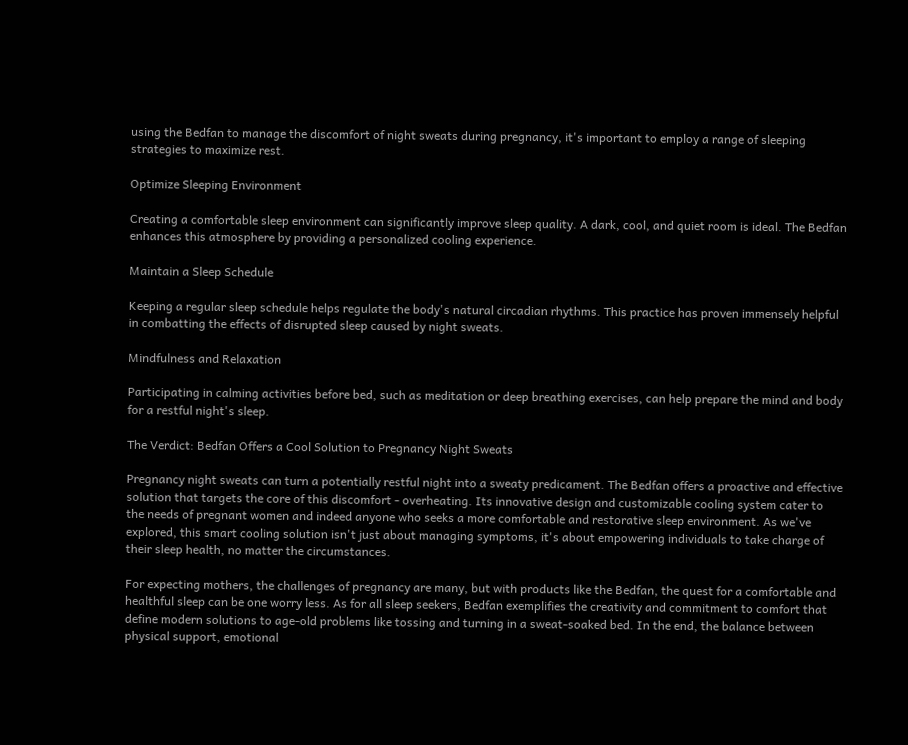using the Bedfan to manage the discomfort of night sweats during pregnancy, it's important to employ a range of sleeping strategies to maximize rest.

Optimize Sleeping Environment

Creating a comfortable sleep environment can significantly improve sleep quality. A dark, cool, and quiet room is ideal. The Bedfan enhances this atmosphere by providing a personalized cooling experience.

Maintain a Sleep Schedule

Keeping a regular sleep schedule helps regulate the body's natural circadian rhythms. This practice has proven immensely helpful in combatting the effects of disrupted sleep caused by night sweats.

Mindfulness and Relaxation

Participating in calming activities before bed, such as meditation or deep breathing exercises, can help prepare the mind and body for a restful night's sleep.

The Verdict: Bedfan Offers a Cool Solution to Pregnancy Night Sweats

Pregnancy night sweats can turn a potentially restful night into a sweaty predicament. The Bedfan offers a proactive and effective solution that targets the core of this discomfort - overheating. Its innovative design and customizable cooling system cater to the needs of pregnant women and indeed anyone who seeks a more comfortable and restorative sleep environment. As we've explored, this smart cooling solution isn't just about managing symptoms, it's about empowering individuals to take charge of their sleep health, no matter the circumstances.

For expecting mothers, the challenges of pregnancy are many, but with products like the Bedfan, the quest for a comfortable and healthful sleep can be one worry less. As for all sleep seekers, Bedfan exemplifies the creativity and commitment to comfort that define modern solutions to age-old problems like tossing and turning in a sweat-soaked bed. In the end, the balance between physical support, emotional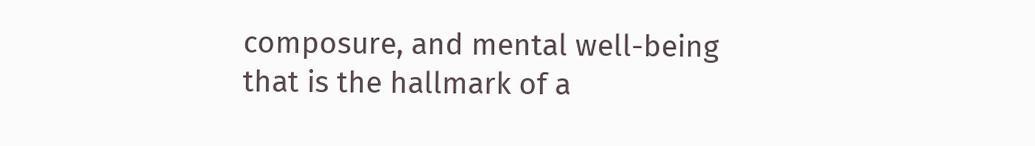composure, and mental well-being that is the hallmark of a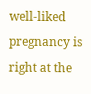well-liked pregnancy is right at the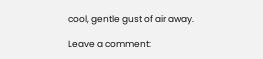cool, gentle gust of air away.

Leave a comment: